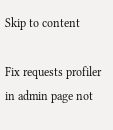Skip to content

Fix requests profiler in admin page not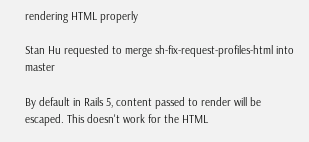rendering HTML properly

Stan Hu requested to merge sh-fix-request-profiles-html into master

By default in Rails 5, content passed to render will be escaped. This doesn't work for the HTML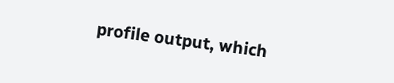profile output, which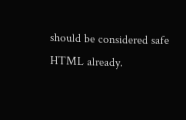should be considered safe HTML already.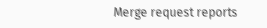Merge request reports